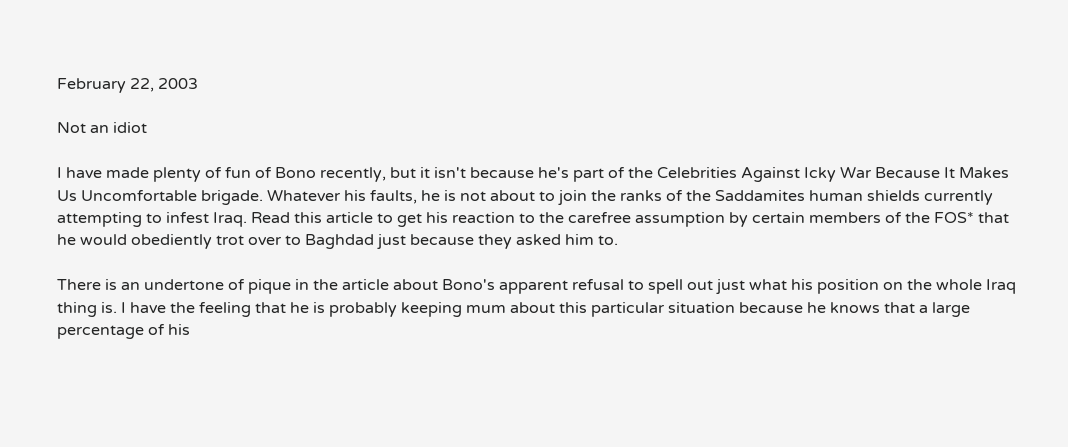February 22, 2003

Not an idiot

I have made plenty of fun of Bono recently, but it isn't because he's part of the Celebrities Against Icky War Because It Makes Us Uncomfortable brigade. Whatever his faults, he is not about to join the ranks of the Saddamites human shields currently attempting to infest Iraq. Read this article to get his reaction to the carefree assumption by certain members of the FOS* that he would obediently trot over to Baghdad just because they asked him to.

There is an undertone of pique in the article about Bono's apparent refusal to spell out just what his position on the whole Iraq thing is. I have the feeling that he is probably keeping mum about this particular situation because he knows that a large percentage of his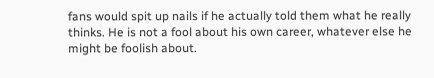fans would spit up nails if he actually told them what he really thinks. He is not a fool about his own career, whatever else he might be foolish about.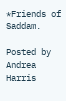*Friends of Saddam.

Posted by Andrea Harris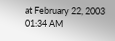at February 22, 2003 01:34 AM